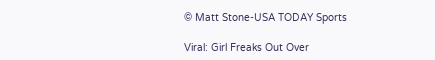© Matt Stone-USA TODAY Sports

Viral: Girl Freaks Out Over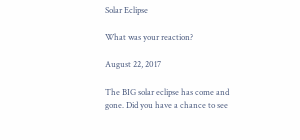Solar Eclipse

What was your reaction?

August 22, 2017

The BIG solar eclipse has come and gone. Did you have a chance to see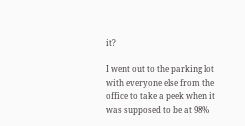it?

I went out to the parking lot with everyone else from the office to take a peek when it was supposed to be at 98%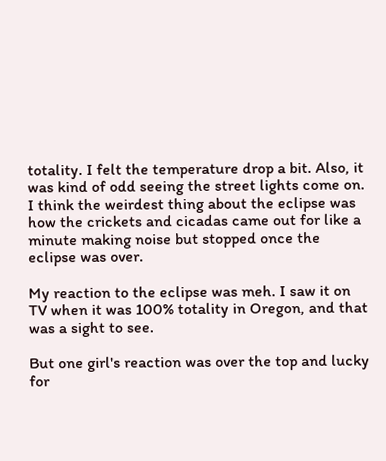totality. I felt the temperature drop a bit. Also, it was kind of odd seeing the street lights come on. I think the weirdest thing about the eclipse was how the crickets and cicadas came out for like a minute making noise but stopped once the eclipse was over.

My reaction to the eclipse was meh. I saw it on TV when it was 100% totality in Oregon, and that was a sight to see.

But one girl's reaction was over the top and lucky for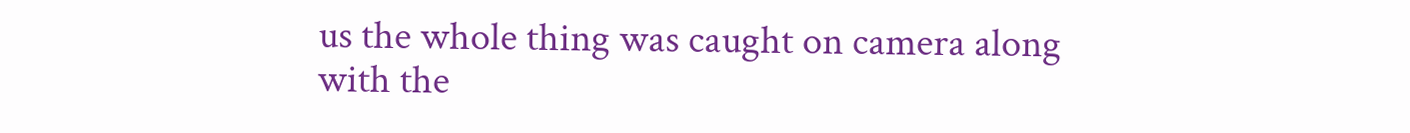us the whole thing was caught on camera along with the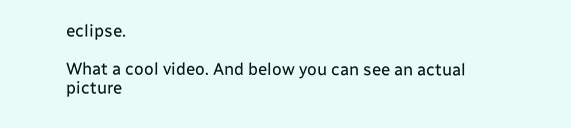eclipse.

What a cool video. And below you can see an actual picture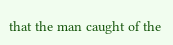that the man caught of the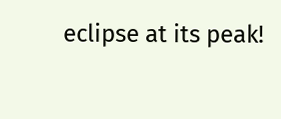eclipse at its peak!